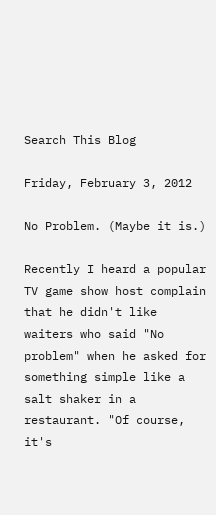Search This Blog

Friday, February 3, 2012

No Problem. (Maybe it is.)

Recently I heard a popular TV game show host complain that he didn't like waiters who said "No problem" when he asked for something simple like a salt shaker in a restaurant. "Of course, it's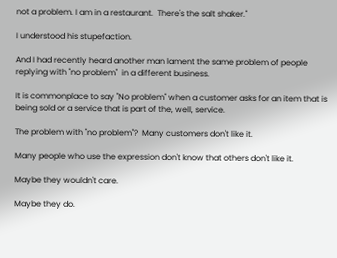not a problem. I am in a restaurant.  There's the salt shaker."

I understood his stupefaction.

And I had recently heard another man lament the same problem of people replying with "no problem"  in a different business.

It is commonplace to say "No problem" when a customer asks for an item that is being sold or a service that is part of the, well, service.

The problem with "no problem"?  Many customers don't like it.

Many people who use the expression don't know that others don't like it.

Maybe they wouldn't care.

Maybe they do.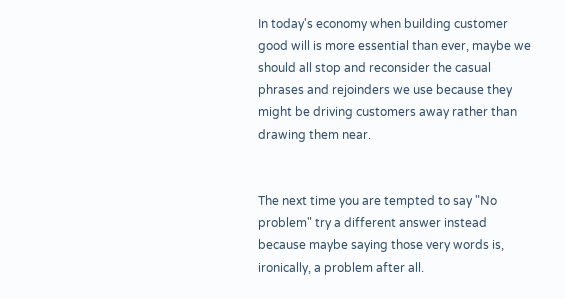In today's economy when building customer good will is more essential than ever, maybe we should all stop and reconsider the casual phrases and rejoinders we use because they might be driving customers away rather than drawing them near.


The next time you are tempted to say "No problem" try a different answer instead because maybe saying those very words is, ironically, a problem after all.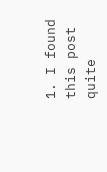1. I found this post quite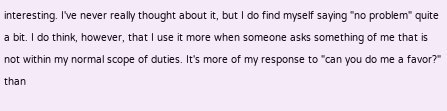interesting. I've never really thought about it, but I do find myself saying "no problem" quite a bit. I do think, however, that I use it more when someone asks something of me that is not within my normal scope of duties. It's more of my response to "can you do me a favor?" than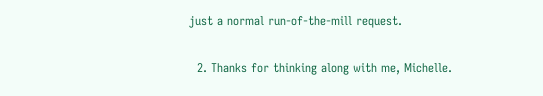just a normal run-of-the-mill request.

  2. Thanks for thinking along with me, Michelle.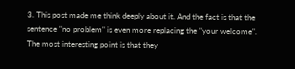3. This post made me think deeply about it. And the fact is that the sentence "no problem" is even more replacing the "your welcome". The most interesting point is that they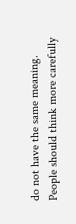do not have the same meaning. People should think more carefully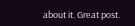about it. Great post.